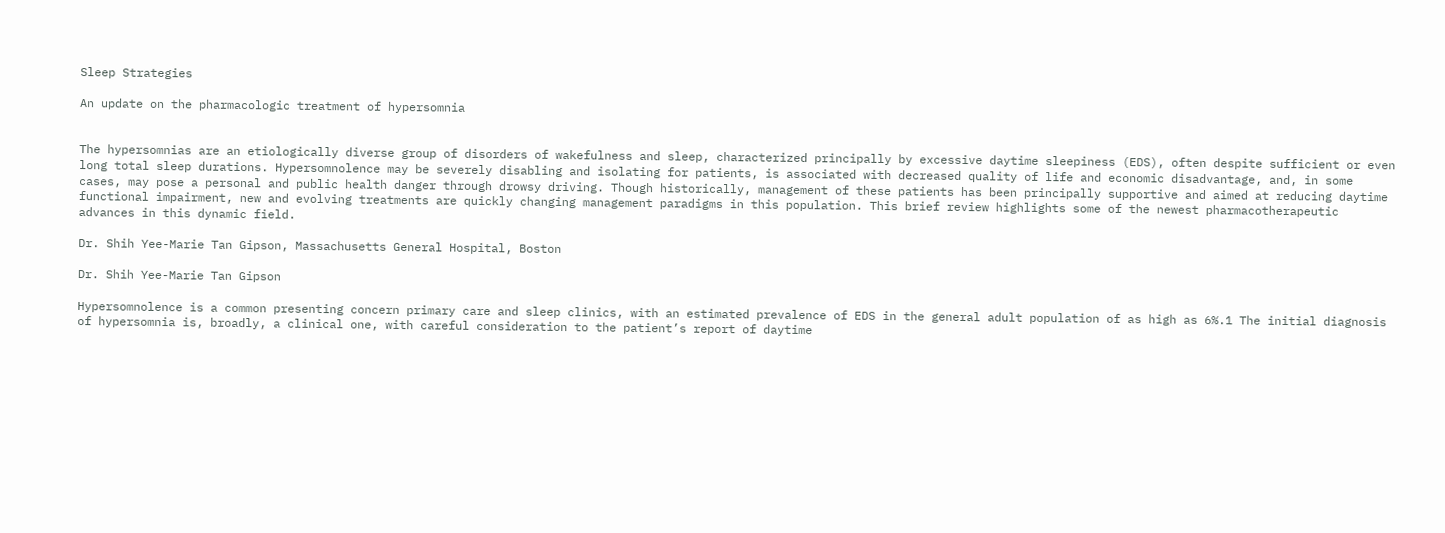Sleep Strategies

An update on the pharmacologic treatment of hypersomnia


The hypersomnias are an etiologically diverse group of disorders of wakefulness and sleep, characterized principally by excessive daytime sleepiness (EDS), often despite sufficient or even long total sleep durations. Hypersomnolence may be severely disabling and isolating for patients, is associated with decreased quality of life and economic disadvantage, and, in some cases, may pose a personal and public health danger through drowsy driving. Though historically, management of these patients has been principally supportive and aimed at reducing daytime functional impairment, new and evolving treatments are quickly changing management paradigms in this population. This brief review highlights some of the newest pharmacotherapeutic advances in this dynamic field.

Dr. Shih Yee-Marie Tan Gipson, Massachusetts General Hospital, Boston

Dr. Shih Yee-Marie Tan Gipson

Hypersomnolence is a common presenting concern primary care and sleep clinics, with an estimated prevalence of EDS in the general adult population of as high as 6%.1 The initial diagnosis of hypersomnia is, broadly, a clinical one, with careful consideration to the patient’s report of daytime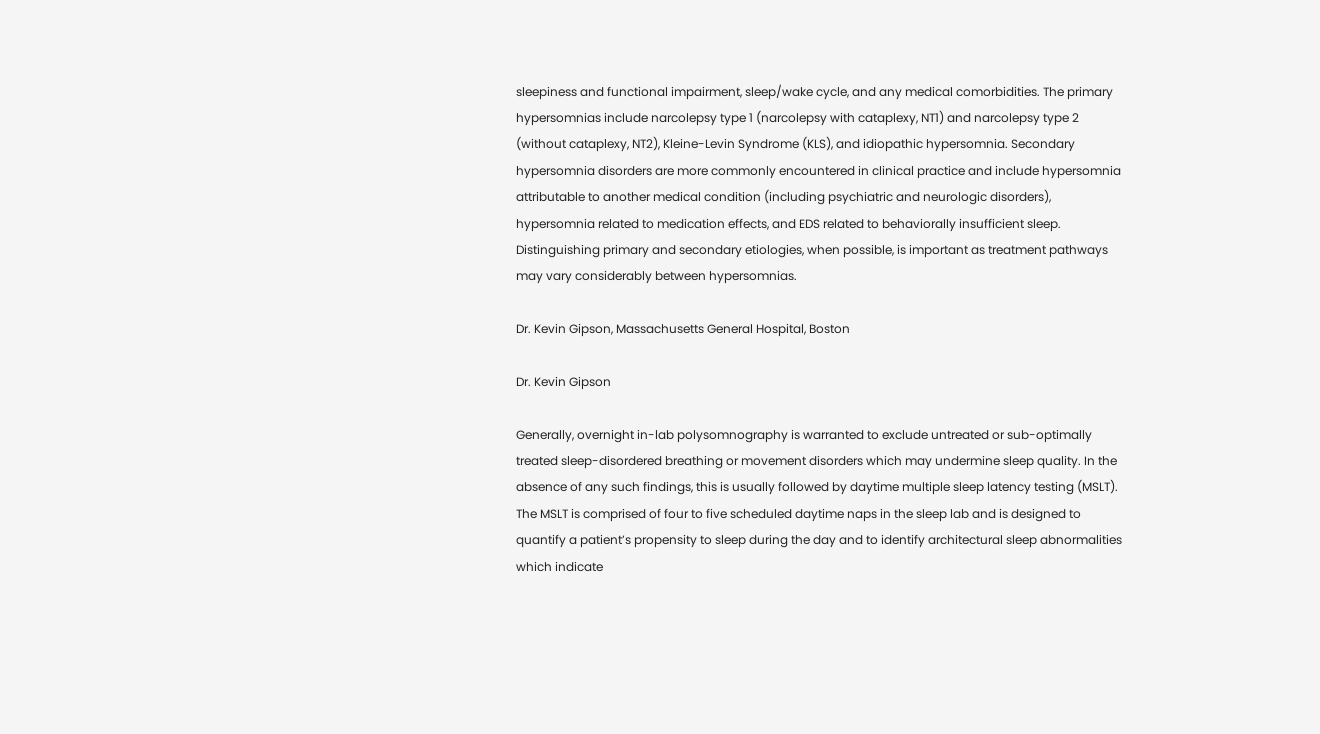sleepiness and functional impairment, sleep/wake cycle, and any medical comorbidities. The primary hypersomnias include narcolepsy type 1 (narcolepsy with cataplexy, NT1) and narcolepsy type 2 (without cataplexy, NT2), Kleine-Levin Syndrome (KLS), and idiopathic hypersomnia. Secondary hypersomnia disorders are more commonly encountered in clinical practice and include hypersomnia attributable to another medical condition (including psychiatric and neurologic disorders), hypersomnia related to medication effects, and EDS related to behaviorally insufficient sleep. Distinguishing primary and secondary etiologies, when possible, is important as treatment pathways may vary considerably between hypersomnias.

Dr. Kevin Gipson, Massachusetts General Hospital, Boston

Dr. Kevin Gipson

Generally, overnight in-lab polysomnography is warranted to exclude untreated or sub-optimally treated sleep-disordered breathing or movement disorders which may undermine sleep quality. In the absence of any such findings, this is usually followed by daytime multiple sleep latency testing (MSLT). The MSLT is comprised of four to five scheduled daytime naps in the sleep lab and is designed to quantify a patient’s propensity to sleep during the day and to identify architectural sleep abnormalities which indicate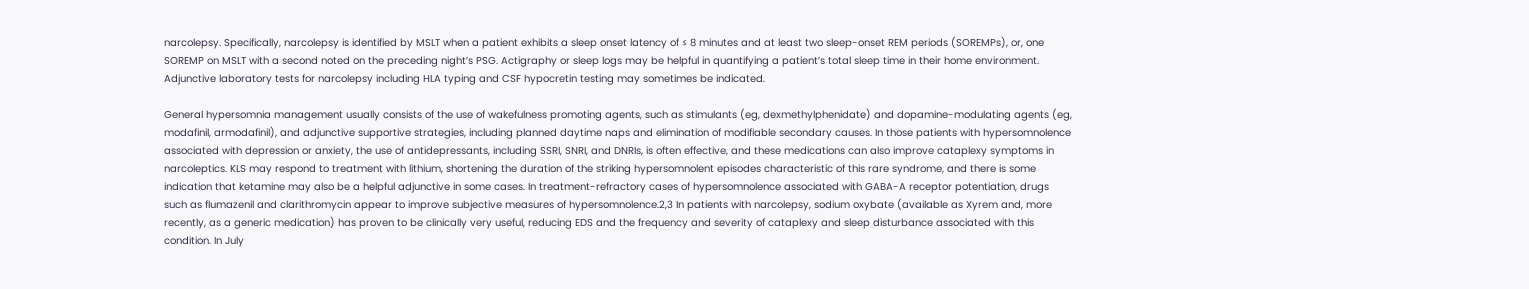narcolepsy. Specifically, narcolepsy is identified by MSLT when a patient exhibits a sleep onset latency of ≤ 8 minutes and at least two sleep-onset REM periods (SOREMPs), or, one SOREMP on MSLT with a second noted on the preceding night’s PSG. Actigraphy or sleep logs may be helpful in quantifying a patient’s total sleep time in their home environment. Adjunctive laboratory tests for narcolepsy including HLA typing and CSF hypocretin testing may sometimes be indicated.

General hypersomnia management usually consists of the use of wakefulness promoting agents, such as stimulants (eg, dexmethylphenidate) and dopamine-modulating agents (eg, modafinil, armodafinil), and adjunctive supportive strategies, including planned daytime naps and elimination of modifiable secondary causes. In those patients with hypersomnolence associated with depression or anxiety, the use of antidepressants, including SSRI, SNRI, and DNRIs, is often effective, and these medications can also improve cataplexy symptoms in narcoleptics. KLS may respond to treatment with lithium, shortening the duration of the striking hypersomnolent episodes characteristic of this rare syndrome, and there is some indication that ketamine may also be a helpful adjunctive in some cases. In treatment-refractory cases of hypersomnolence associated with GABA-A receptor potentiation, drugs such as flumazenil and clarithromycin appear to improve subjective measures of hypersomnolence.2,3 In patients with narcolepsy, sodium oxybate (available as Xyrem and, more recently, as a generic medication) has proven to be clinically very useful, reducing EDS and the frequency and severity of cataplexy and sleep disturbance associated with this condition. In July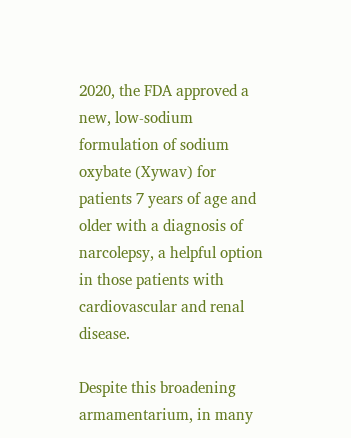2020, the FDA approved a new, low-sodium formulation of sodium oxybate (Xywav) for patients 7 years of age and older with a diagnosis of narcolepsy, a helpful option in those patients with cardiovascular and renal disease.

Despite this broadening armamentarium, in many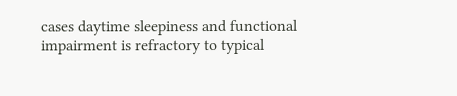cases daytime sleepiness and functional impairment is refractory to typical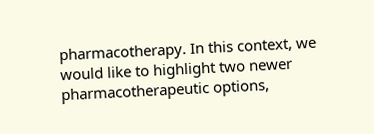pharmacotherapy. In this context, we would like to highlight two newer pharmacotherapeutic options,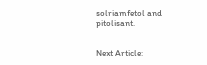solriamfetol and pitolisant.


Next Article: